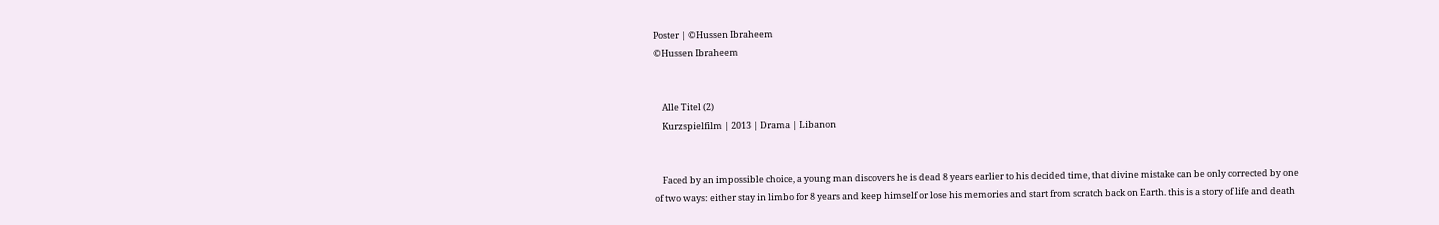Poster | ©Hussen Ibraheem
©Hussen Ibraheem


    Alle Titel (2)
    Kurzspielfilm | 2013 | Drama | Libanon


    Faced by an impossible choice, a young man discovers he is dead 8 years earlier to his decided time, that divine mistake can be only corrected by one of two ways: either stay in limbo for 8 years and keep himself or lose his memories and start from scratch back on Earth. this is a story of life and death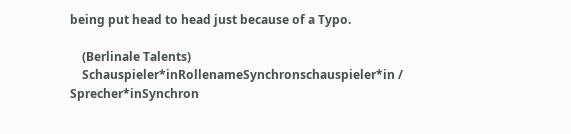being put head to head just because of a Typo.

    (Berlinale Talents)
    Schauspieler*inRollenameSynchronschauspieler*in / Sprecher*inSynchron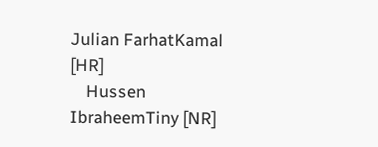Julian FarhatKamal [HR]
    Hussen IbraheemTiny [NR]